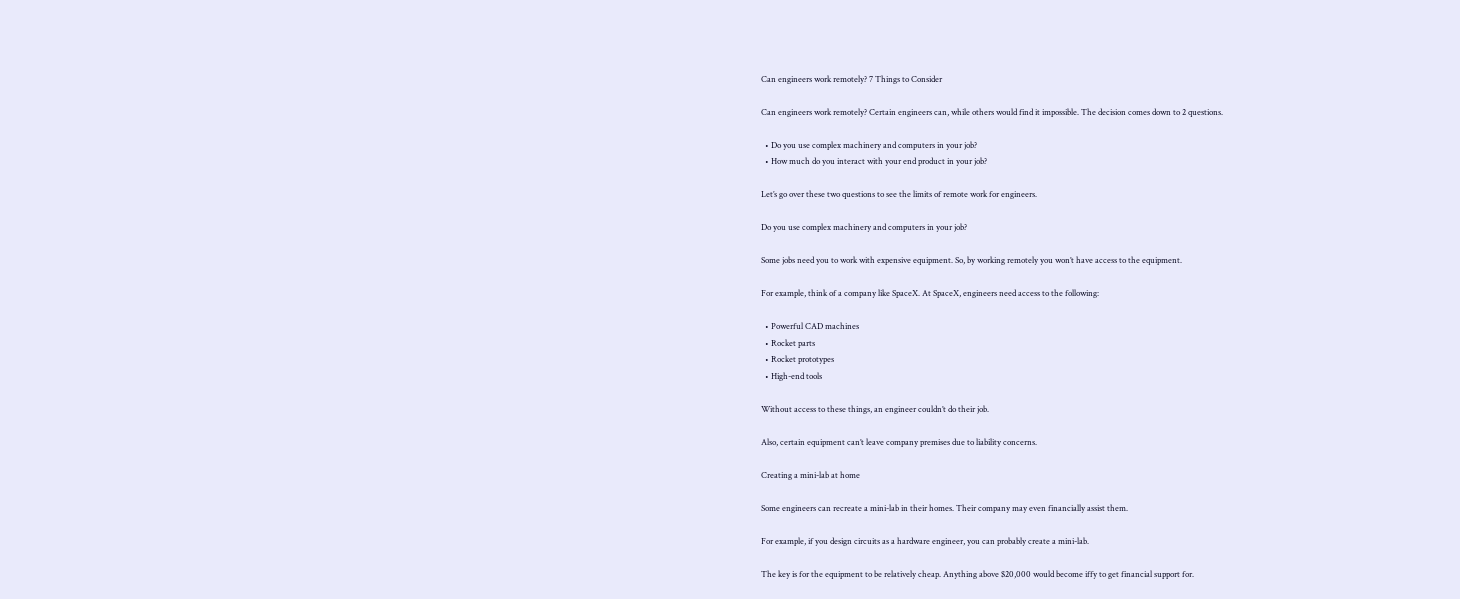Can engineers work remotely? 7 Things to Consider

Can engineers work remotely? Certain engineers can, while others would find it impossible. The decision comes down to 2 questions.

  • Do you use complex machinery and computers in your job?
  • How much do you interact with your end product in your job?

Let’s go over these two questions to see the limits of remote work for engineers.

Do you use complex machinery and computers in your job?

Some jobs need you to work with expensive equipment. So, by working remotely you won’t have access to the equipment.

For example, think of a company like SpaceX. At SpaceX, engineers need access to the following:

  • Powerful CAD machines
  • Rocket parts
  • Rocket prototypes
  • High-end tools

Without access to these things, an engineer couldn’t do their job.

Also, certain equipment can’t leave company premises due to liability concerns.

Creating a mini-lab at home

Some engineers can recreate a mini-lab in their homes. Their company may even financially assist them.

For example, if you design circuits as a hardware engineer, you can probably create a mini-lab.

The key is for the equipment to be relatively cheap. Anything above $20,000 would become iffy to get financial support for.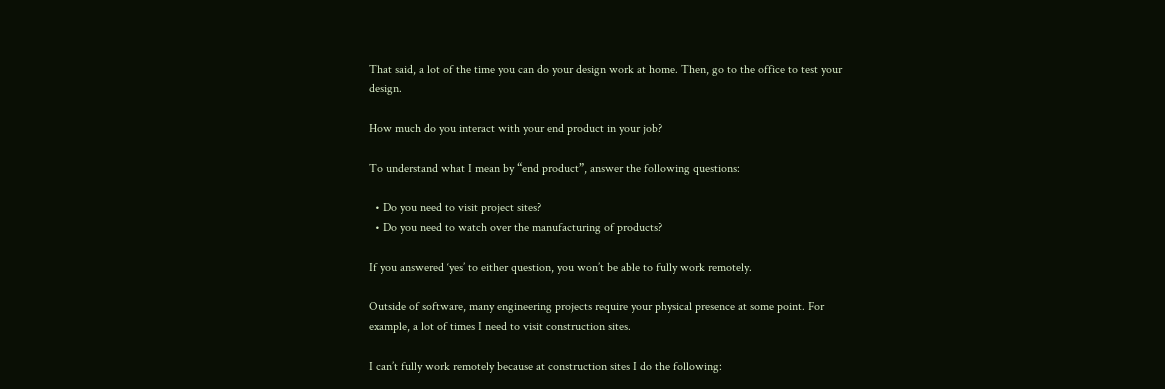That said, a lot of the time you can do your design work at home. Then, go to the office to test your design.

How much do you interact with your end product in your job?

To understand what I mean by “end product”, answer the following questions:

  • Do you need to visit project sites?
  • Do you need to watch over the manufacturing of products?

If you answered ‘yes’ to either question, you won’t be able to fully work remotely.

Outside of software, many engineering projects require your physical presence at some point. For example, a lot of times I need to visit construction sites.

I can’t fully work remotely because at construction sites I do the following: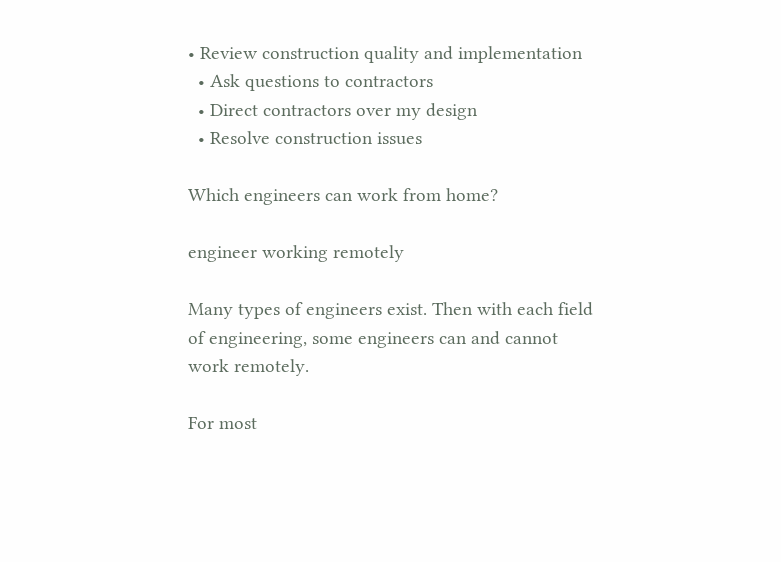• Review construction quality and implementation
  • Ask questions to contractors
  • Direct contractors over my design
  • Resolve construction issues

Which engineers can work from home?

engineer working remotely

Many types of engineers exist. Then with each field of engineering, some engineers can and cannot work remotely.

For most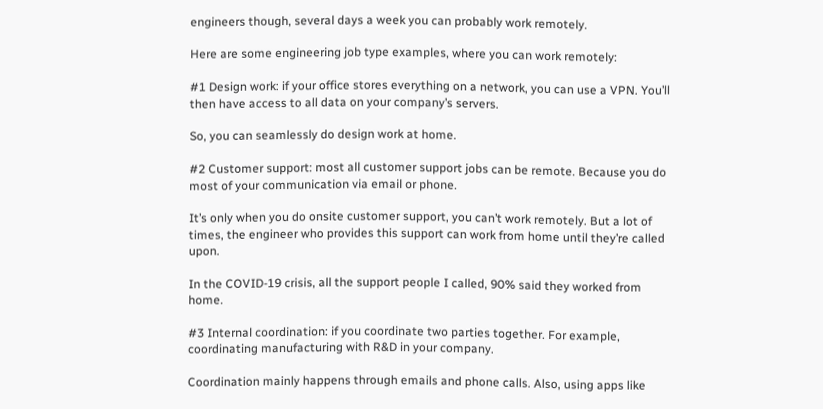engineers though, several days a week you can probably work remotely.

Here are some engineering job type examples, where you can work remotely:

#1 Design work: if your office stores everything on a network, you can use a VPN. You’ll then have access to all data on your company’s servers.

So, you can seamlessly do design work at home.

#2 Customer support: most all customer support jobs can be remote. Because you do most of your communication via email or phone.

It’s only when you do onsite customer support, you can’t work remotely. But a lot of times, the engineer who provides this support can work from home until they’re called upon.

In the COVID-19 crisis, all the support people I called, 90% said they worked from home.

#3 Internal coordination: if you coordinate two parties together. For example, coordinating manufacturing with R&D in your company.

Coordination mainly happens through emails and phone calls. Also, using apps like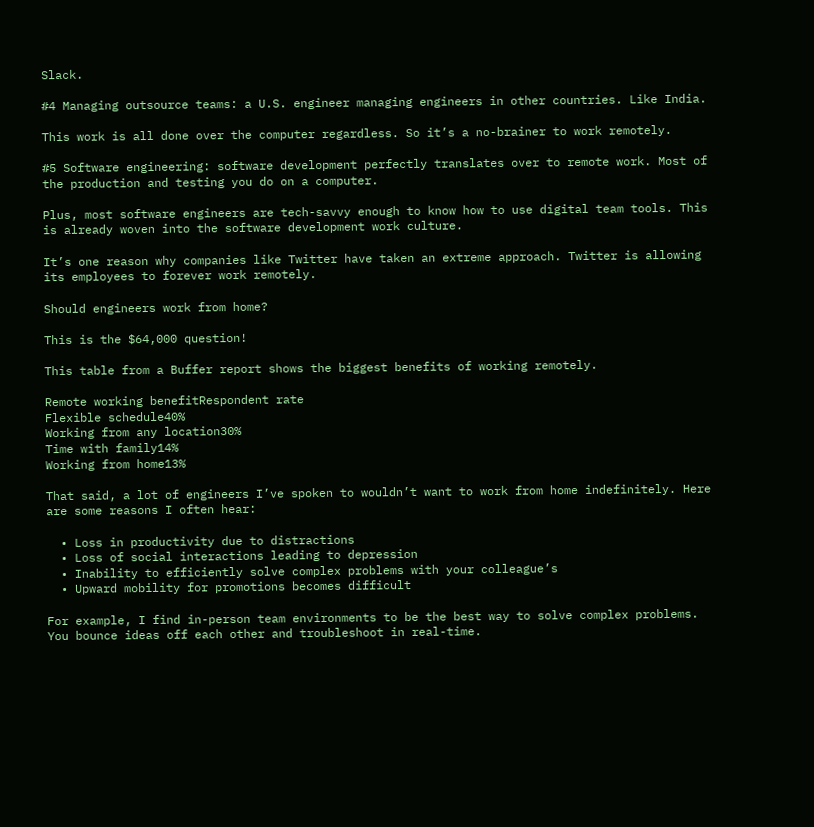Slack.

#4 Managing outsource teams: a U.S. engineer managing engineers in other countries. Like India.

This work is all done over the computer regardless. So it’s a no-brainer to work remotely.

#5 Software engineering: software development perfectly translates over to remote work. Most of the production and testing you do on a computer.

Plus, most software engineers are tech-savvy enough to know how to use digital team tools. This is already woven into the software development work culture.

It’s one reason why companies like Twitter have taken an extreme approach. Twitter is allowing its employees to forever work remotely.

Should engineers work from home?

This is the $64,000 question!

This table from a Buffer report shows the biggest benefits of working remotely.

Remote working benefitRespondent rate
Flexible schedule40%
Working from any location30%
Time with family14%
Working from home13%

That said, a lot of engineers I’ve spoken to wouldn’t want to work from home indefinitely. Here are some reasons I often hear:

  • Loss in productivity due to distractions
  • Loss of social interactions leading to depression
  • Inability to efficiently solve complex problems with your colleague’s
  • Upward mobility for promotions becomes difficult

For example, I find in-person team environments to be the best way to solve complex problems. You bounce ideas off each other and troubleshoot in real-time.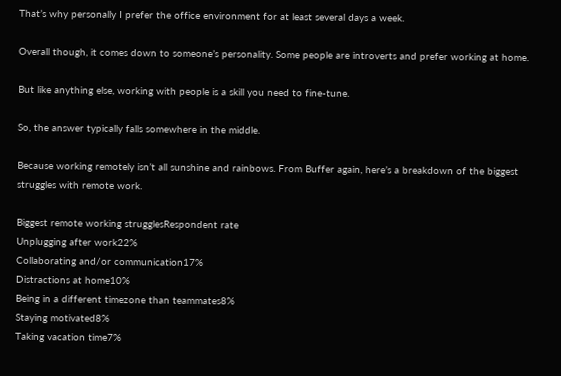That’s why personally I prefer the office environment for at least several days a week.

Overall though, it comes down to someone’s personality. Some people are introverts and prefer working at home.

But like anything else, working with people is a skill you need to fine-tune.

So, the answer typically falls somewhere in the middle.

Because working remotely isn’t all sunshine and rainbows. From Buffer again, here’s a breakdown of the biggest struggles with remote work.

Biggest remote working strugglesRespondent rate
Unplugging after work22%
Collaborating and/or communication17%
Distractions at home10%
Being in a different timezone than teammates8%
Staying motivated8%
Taking vacation time7%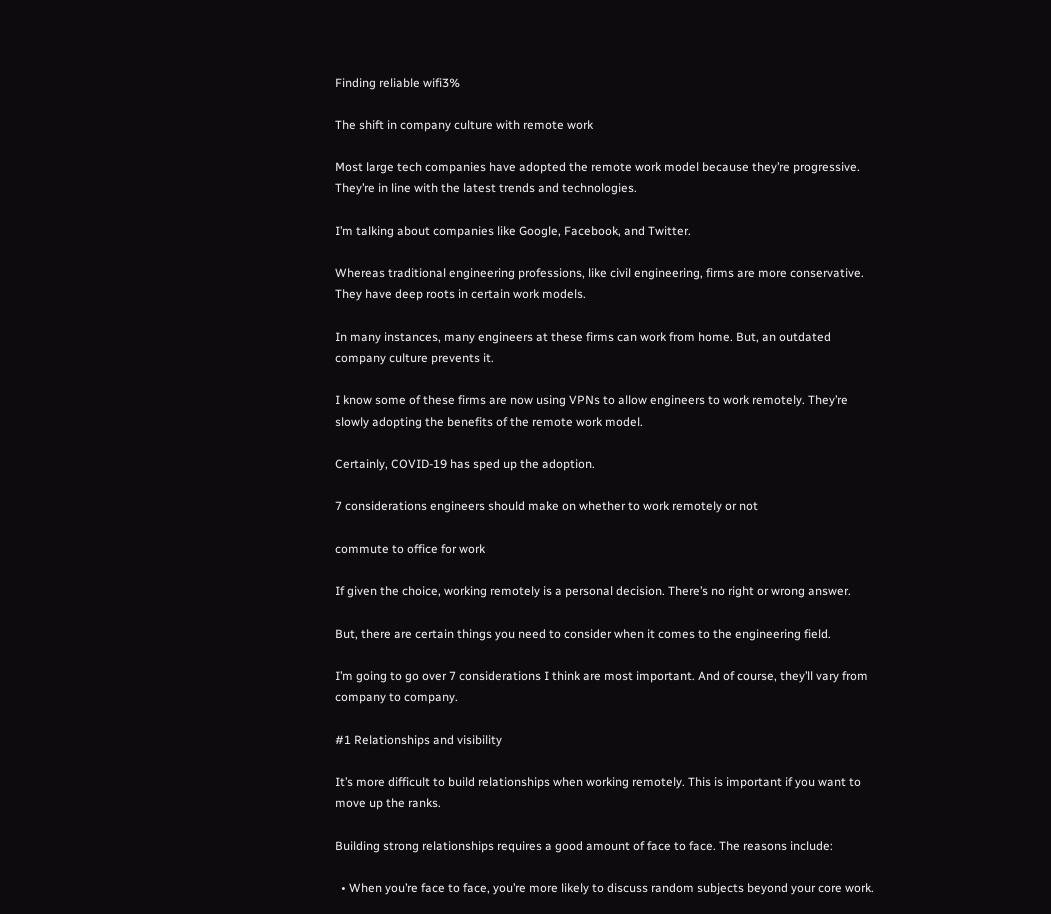Finding reliable wifi3%

The shift in company culture with remote work

Most large tech companies have adopted the remote work model because they’re progressive. They’re in line with the latest trends and technologies.

I’m talking about companies like Google, Facebook, and Twitter.

Whereas traditional engineering professions, like civil engineering, firms are more conservative. They have deep roots in certain work models.

In many instances, many engineers at these firms can work from home. But, an outdated company culture prevents it.

I know some of these firms are now using VPNs to allow engineers to work remotely. They’re slowly adopting the benefits of the remote work model.

Certainly, COVID-19 has sped up the adoption.

7 considerations engineers should make on whether to work remotely or not

commute to office for work

If given the choice, working remotely is a personal decision. There’s no right or wrong answer.

But, there are certain things you need to consider when it comes to the engineering field.

I’m going to go over 7 considerations I think are most important. And of course, they’ll vary from company to company.

#1 Relationships and visibility

It’s more difficult to build relationships when working remotely. This is important if you want to move up the ranks.

Building strong relationships requires a good amount of face to face. The reasons include:

  • When you’re face to face, you’re more likely to discuss random subjects beyond your core work.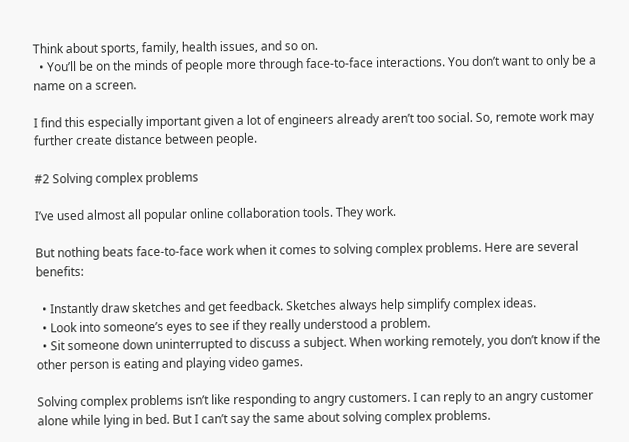Think about sports, family, health issues, and so on.
  • You’ll be on the minds of people more through face-to-face interactions. You don’t want to only be a name on a screen.

I find this especially important given a lot of engineers already aren’t too social. So, remote work may further create distance between people.

#2 Solving complex problems

I’ve used almost all popular online collaboration tools. They work.

But nothing beats face-to-face work when it comes to solving complex problems. Here are several benefits:

  • Instantly draw sketches and get feedback. Sketches always help simplify complex ideas.
  • Look into someone’s eyes to see if they really understood a problem.
  • Sit someone down uninterrupted to discuss a subject. When working remotely, you don’t know if the other person is eating and playing video games.

Solving complex problems isn’t like responding to angry customers. I can reply to an angry customer alone while lying in bed. But I can’t say the same about solving complex problems.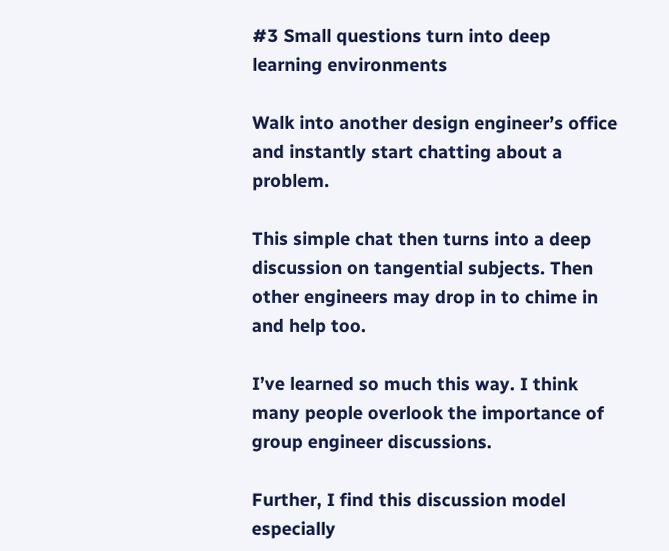#3 Small questions turn into deep learning environments

Walk into another design engineer’s office and instantly start chatting about a problem.

This simple chat then turns into a deep discussion on tangential subjects. Then other engineers may drop in to chime in and help too.

I’ve learned so much this way. I think many people overlook the importance of group engineer discussions.

Further, I find this discussion model especially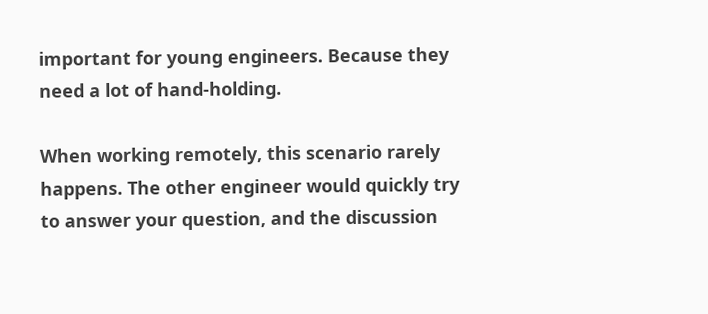important for young engineers. Because they need a lot of hand-holding.

When working remotely, this scenario rarely happens. The other engineer would quickly try to answer your question, and the discussion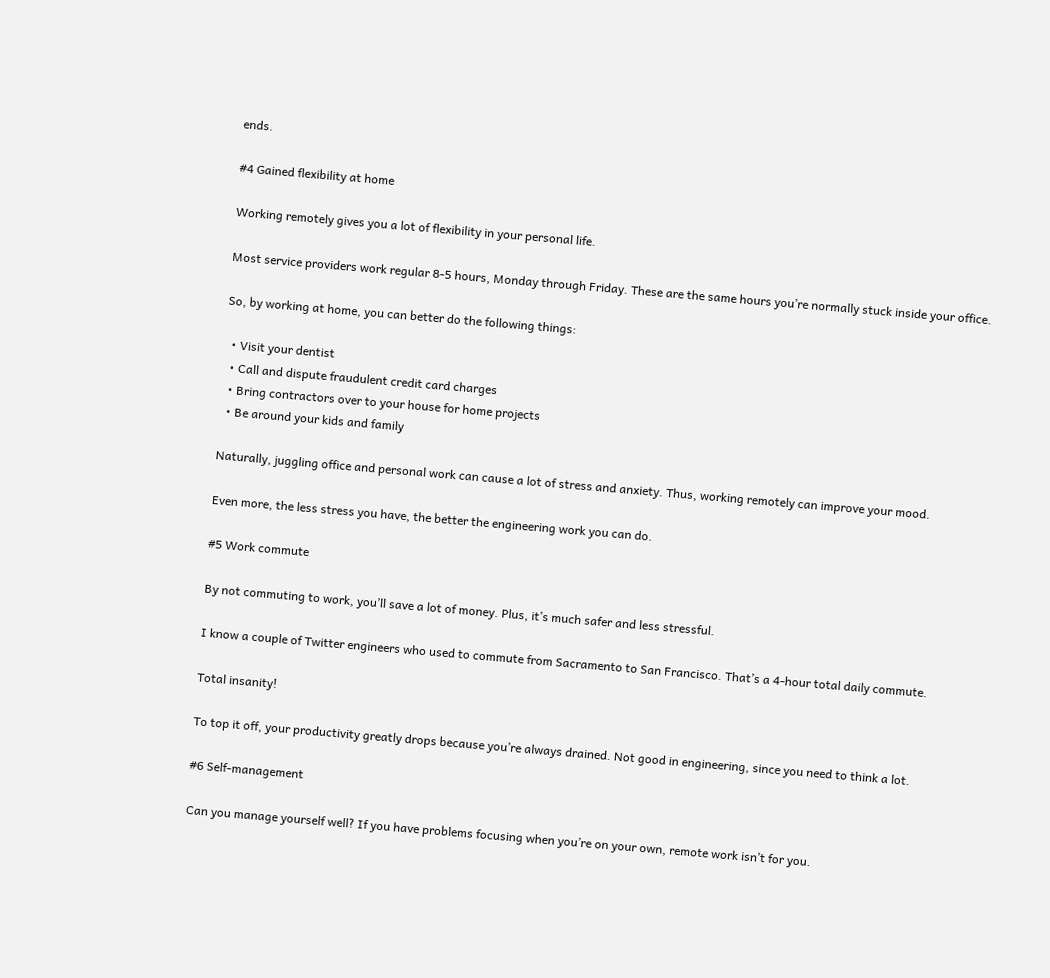ends.

#4 Gained flexibility at home

Working remotely gives you a lot of flexibility in your personal life.

Most service providers work regular 8-5 hours, Monday through Friday. These are the same hours you’re normally stuck inside your office.

So, by working at home, you can better do the following things:

  • Visit your dentist
  • Call and dispute fraudulent credit card charges
  • Bring contractors over to your house for home projects
  • Be around your kids and family

Naturally, juggling office and personal work can cause a lot of stress and anxiety. Thus, working remotely can improve your mood.

Even more, the less stress you have, the better the engineering work you can do.

#5 Work commute

By not commuting to work, you’ll save a lot of money. Plus, it’s much safer and less stressful.

I know a couple of Twitter engineers who used to commute from Sacramento to San Francisco. That’s a 4-hour total daily commute.

Total insanity!

To top it off, your productivity greatly drops because you’re always drained. Not good in engineering, since you need to think a lot.

#6 Self-management

Can you manage yourself well? If you have problems focusing when you’re on your own, remote work isn’t for you.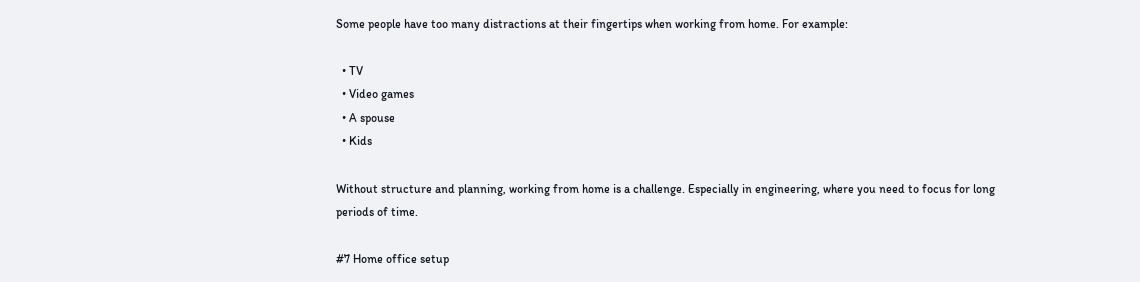Some people have too many distractions at their fingertips when working from home. For example:

  • TV
  • Video games
  • A spouse
  • Kids

Without structure and planning, working from home is a challenge. Especially in engineering, where you need to focus for long periods of time.

#7 Home office setup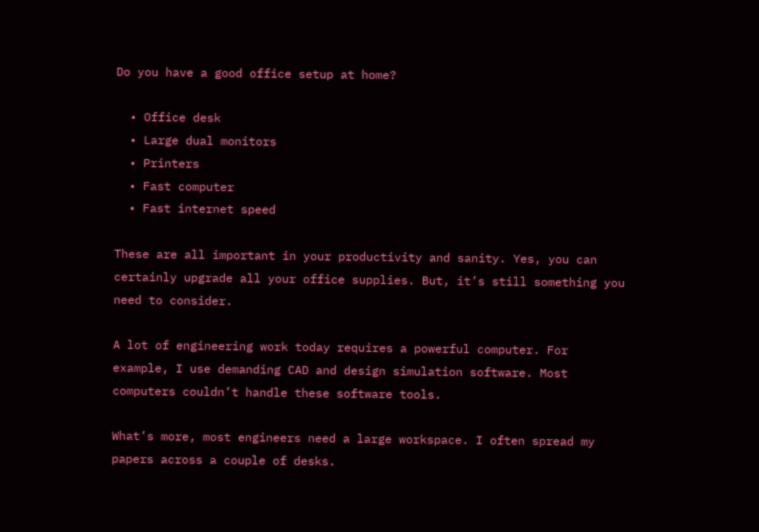Do you have a good office setup at home?

  • Office desk
  • Large dual monitors
  • Printers
  • Fast computer
  • Fast internet speed

These are all important in your productivity and sanity. Yes, you can certainly upgrade all your office supplies. But, it’s still something you need to consider.

A lot of engineering work today requires a powerful computer. For example, I use demanding CAD and design simulation software. Most computers couldn’t handle these software tools.

What’s more, most engineers need a large workspace. I often spread my papers across a couple of desks.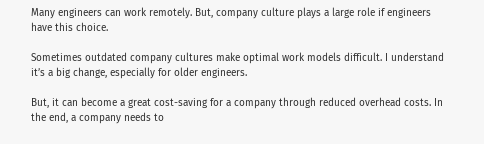Many engineers can work remotely. But, company culture plays a large role if engineers have this choice.

Sometimes outdated company cultures make optimal work models difficult. I understand it’s a big change, especially for older engineers.

But, it can become a great cost-saving for a company through reduced overhead costs. In the end, a company needs to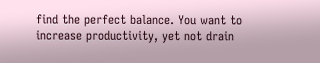find the perfect balance. You want to increase productivity, yet not drain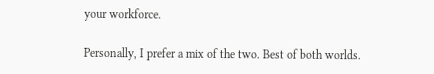your workforce.

Personally, I prefer a mix of the two. Best of both worlds.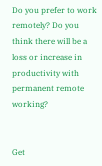Do you prefer to work remotely? Do you think there will be a loss or increase in productivity with permanent remote working?


Get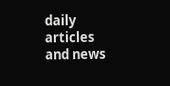daily articles and news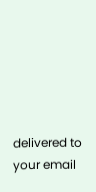delivered to your email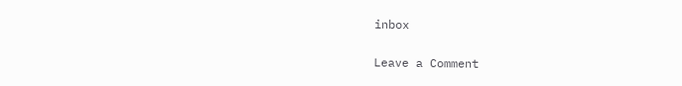inbox

Leave a Comment